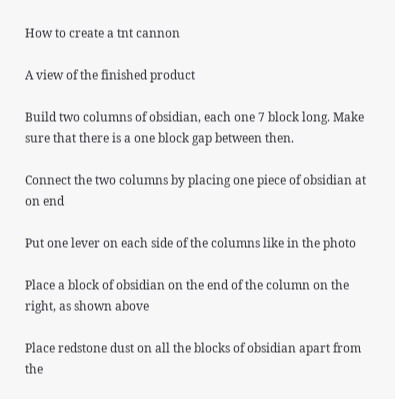How to create a tnt cannon

A view of the finished product

Build two columns of obsidian, each one 7 block long. Make sure that there is a one block gap between then.

Connect the two columns by placing one piece of obsidian at on end

Put one lever on each side of the columns like in the photo

Place a block of obsidian on the end of the column on the right, as shown above

Place redstone dust on all the blocks of obsidian apart from the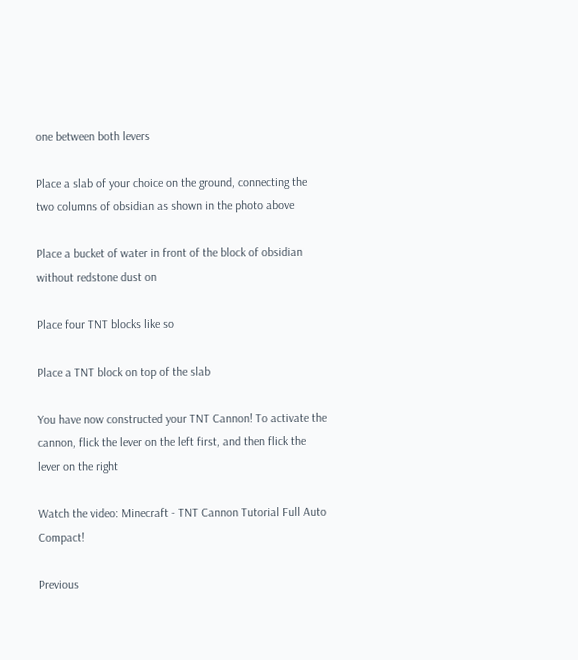one between both levers

Place a slab of your choice on the ground, connecting the two columns of obsidian as shown in the photo above

Place a bucket of water in front of the block of obsidian without redstone dust on

Place four TNT blocks like so

Place a TNT block on top of the slab

You have now constructed your TNT Cannon! To activate the cannon, flick the lever on the left first, and then flick the lever on the right

Watch the video: Minecraft - TNT Cannon Tutorial Full Auto Compact!

Previous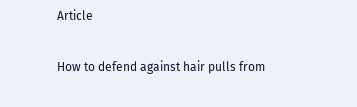Article

How to defend against hair pulls from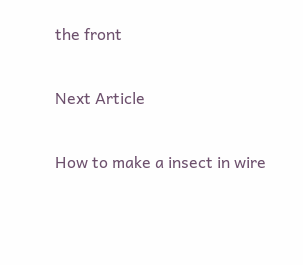the front

Next Article

How to make a insect in wire